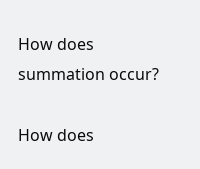How does summation occur?

How does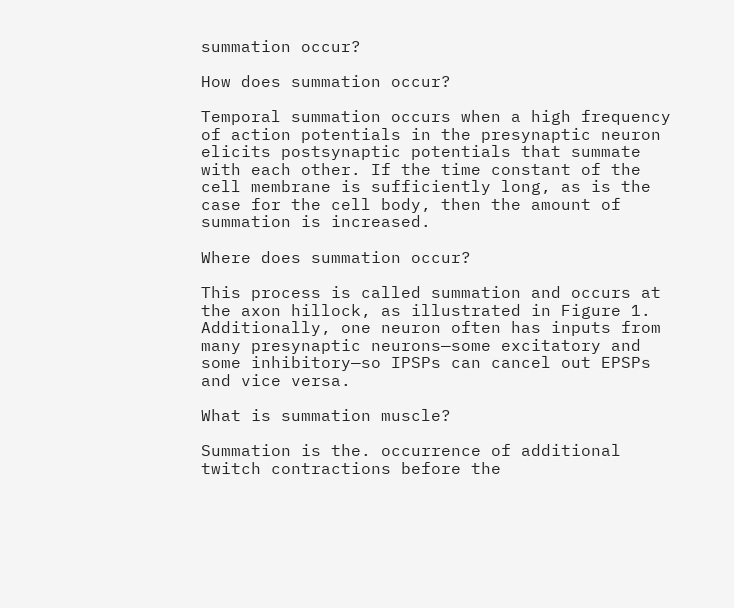summation occur?

How does summation occur?

Temporal summation occurs when a high frequency of action potentials in the presynaptic neuron elicits postsynaptic potentials that summate with each other. If the time constant of the cell membrane is sufficiently long, as is the case for the cell body, then the amount of summation is increased.

Where does summation occur?

This process is called summation and occurs at the axon hillock, as illustrated in Figure 1. Additionally, one neuron often has inputs from many presynaptic neurons—some excitatory and some inhibitory—so IPSPs can cancel out EPSPs and vice versa.

What is summation muscle?

Summation is the. occurrence of additional twitch contractions before the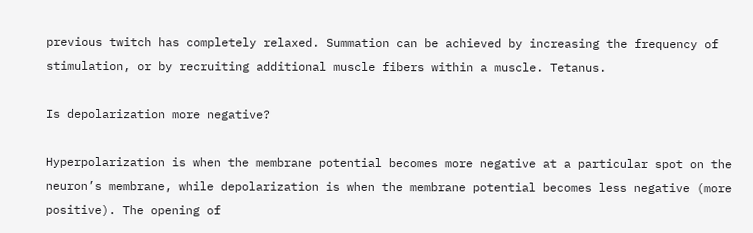previous twitch has completely relaxed. Summation can be achieved by increasing the frequency of stimulation, or by recruiting additional muscle fibers within a muscle. Tetanus.

Is depolarization more negative?

Hyperpolarization is when the membrane potential becomes more negative at a particular spot on the neuron’s membrane, while depolarization is when the membrane potential becomes less negative (more positive). The opening of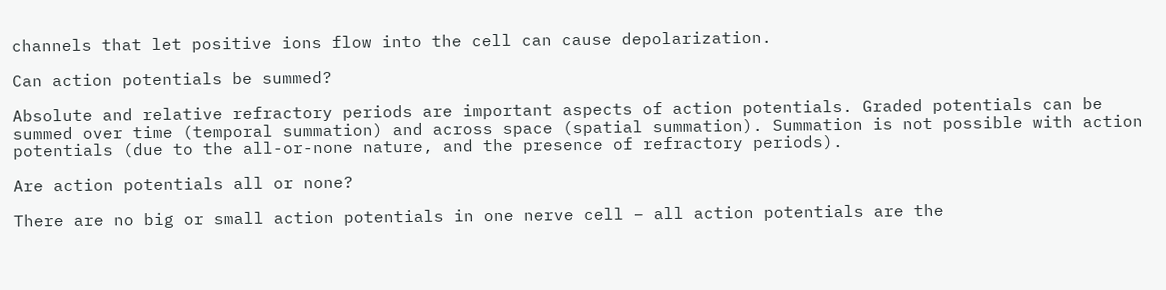channels that let positive ions flow into the cell can cause depolarization.

Can action potentials be summed?

Absolute and relative refractory periods are important aspects of action potentials. Graded potentials can be summed over time (temporal summation) and across space (spatial summation). Summation is not possible with action potentials (due to the all-or-none nature, and the presence of refractory periods).

Are action potentials all or none?

There are no big or small action potentials in one nerve cell – all action potentials are the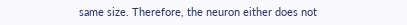same size. Therefore, the neuron either does not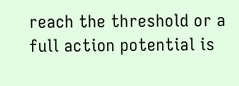reach the threshold or a full action potential is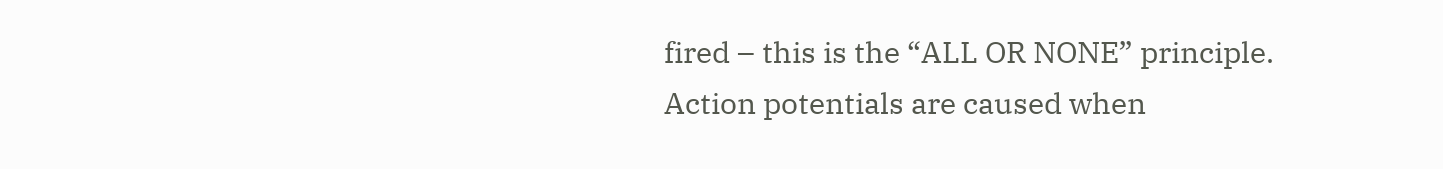fired – this is the “ALL OR NONE” principle. Action potentials are caused when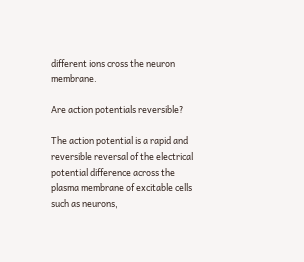different ions cross the neuron membrane.

Are action potentials reversible?

The action potential is a rapid and reversible reversal of the electrical potential difference across the plasma membrane of excitable cells such as neurons,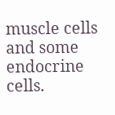muscle cells and some endocrine cells.